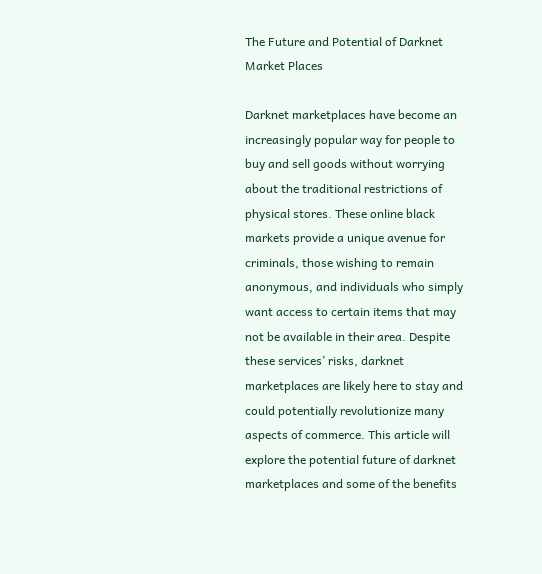The Future and Potential of Darknet Market Places

Darknet marketplaces have become an increasingly popular way for people to buy and sell goods without worrying about the traditional restrictions of physical stores. These online black markets provide a unique avenue for criminals, those wishing to remain anonymous, and individuals who simply want access to certain items that may not be available in their area. Despite these services’ risks, darknet marketplaces are likely here to stay and could potentially revolutionize many aspects of commerce. This article will explore the potential future of darknet marketplaces and some of the benefits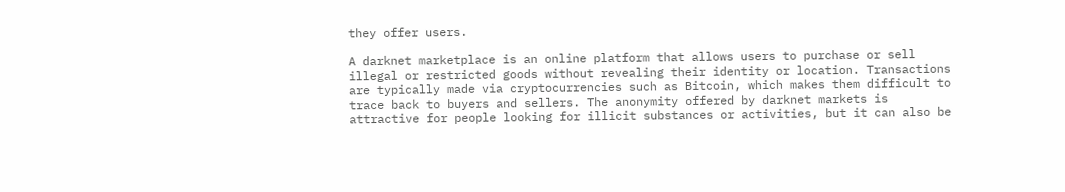they offer users.

A darknet marketplace is an online platform that allows users to purchase or sell illegal or restricted goods without revealing their identity or location. Transactions are typically made via cryptocurrencies such as Bitcoin, which makes them difficult to trace back to buyers and sellers. The anonymity offered by darknet markets is attractive for people looking for illicit substances or activities, but it can also be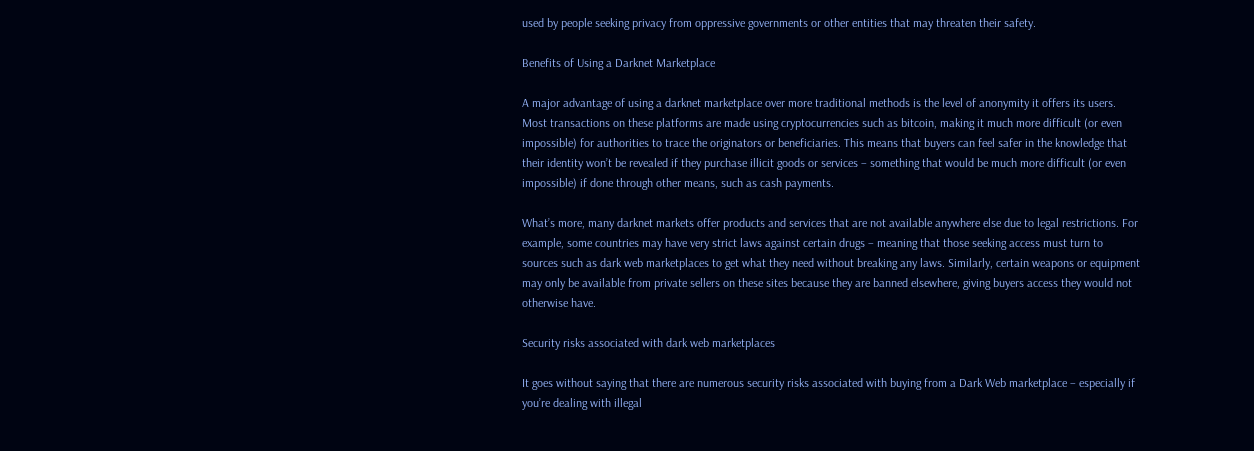used by people seeking privacy from oppressive governments or other entities that may threaten their safety.

Benefits of Using a Darknet Marketplace

A major advantage of using a darknet marketplace over more traditional methods is the level of anonymity it offers its users. Most transactions on these platforms are made using cryptocurrencies such as bitcoin, making it much more difficult (or even impossible) for authorities to trace the originators or beneficiaries. This means that buyers can feel safer in the knowledge that their identity won’t be revealed if they purchase illicit goods or services – something that would be much more difficult (or even impossible) if done through other means, such as cash payments.

What’s more, many darknet markets offer products and services that are not available anywhere else due to legal restrictions. For example, some countries may have very strict laws against certain drugs – meaning that those seeking access must turn to sources such as dark web marketplaces to get what they need without breaking any laws. Similarly, certain weapons or equipment may only be available from private sellers on these sites because they are banned elsewhere, giving buyers access they would not otherwise have.

Security risks associated with dark web marketplaces

It goes without saying that there are numerous security risks associated with buying from a Dark Web marketplace – especially if you’re dealing with illegal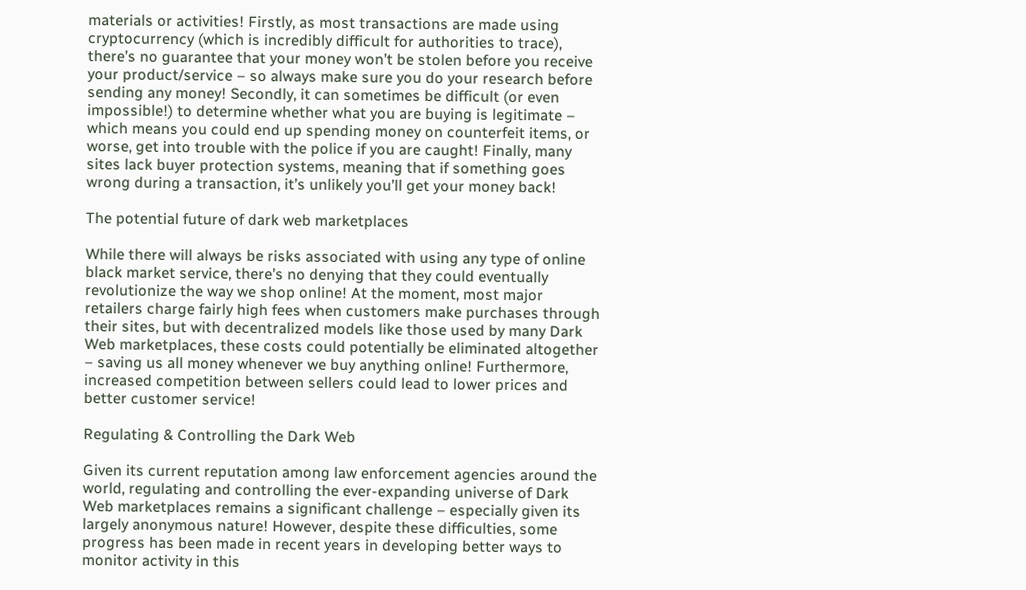materials or activities! Firstly, as most transactions are made using cryptocurrency (which is incredibly difficult for authorities to trace), there’s no guarantee that your money won’t be stolen before you receive your product/service – so always make sure you do your research before sending any money! Secondly, it can sometimes be difficult (or even impossible!) to determine whether what you are buying is legitimate – which means you could end up spending money on counterfeit items, or worse, get into trouble with the police if you are caught! Finally, many sites lack buyer protection systems, meaning that if something goes wrong during a transaction, it’s unlikely you’ll get your money back!

The potential future of dark web marketplaces

While there will always be risks associated with using any type of online black market service, there’s no denying that they could eventually revolutionize the way we shop online! At the moment, most major retailers charge fairly high fees when customers make purchases through their sites, but with decentralized models like those used by many Dark Web marketplaces, these costs could potentially be eliminated altogether – saving us all money whenever we buy anything online! Furthermore, increased competition between sellers could lead to lower prices and better customer service!

Regulating & Controlling the Dark Web

Given its current reputation among law enforcement agencies around the world, regulating and controlling the ever-expanding universe of Dark Web marketplaces remains a significant challenge – especially given its largely anonymous nature! However, despite these difficulties, some progress has been made in recent years in developing better ways to monitor activity in this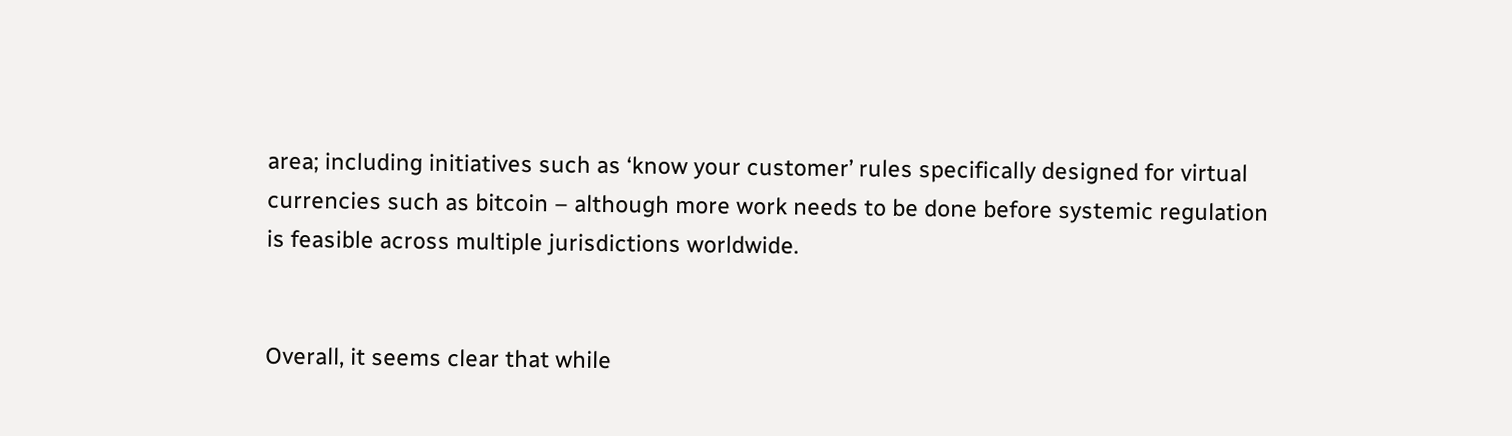area; including initiatives such as ‘know your customer’ rules specifically designed for virtual currencies such as bitcoin – although more work needs to be done before systemic regulation is feasible across multiple jurisdictions worldwide.


Overall, it seems clear that while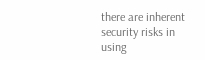there are inherent security risks in using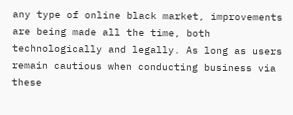any type of online black market, improvements are being made all the time, both technologically and legally. As long as users remain cautious when conducting business via these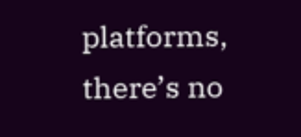platforms, there’s no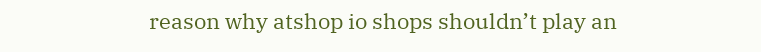reason why atshop io shops shouldn’t play an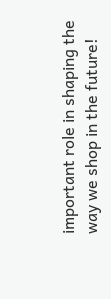important role in shaping the way we shop in the future!